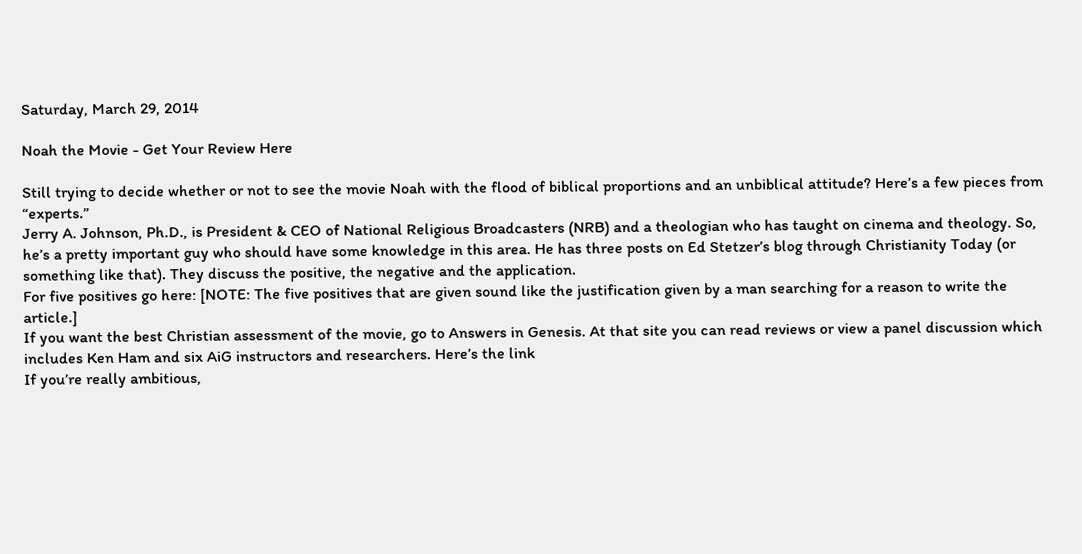Saturday, March 29, 2014

Noah the Movie - Get Your Review Here

Still trying to decide whether or not to see the movie Noah with the flood of biblical proportions and an unbiblical attitude? Here’s a few pieces from “experts.”
Jerry A. Johnson, Ph.D., is President & CEO of National Religious Broadcasters (NRB) and a theologian who has taught on cinema and theology. So, he’s a pretty important guy who should have some knowledge in this area. He has three posts on Ed Stetzer’s blog through Christianity Today (or something like that). They discuss the positive, the negative and the application.
For five positives go here: [NOTE: The five positives that are given sound like the justification given by a man searching for a reason to write the article.]
If you want the best Christian assessment of the movie, go to Answers in Genesis. At that site you can read reviews or view a panel discussion which includes Ken Ham and six AiG instructors and researchers. Here’s the link
If you’re really ambitious,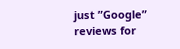just ”Google” reviews for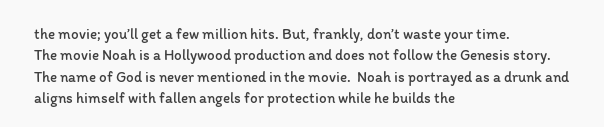the movie; you’ll get a few million hits. But, frankly, don’t waste your time.
The movie Noah is a Hollywood production and does not follow the Genesis story.  The name of God is never mentioned in the movie.  Noah is portrayed as a drunk and aligns himself with fallen angels for protection while he builds the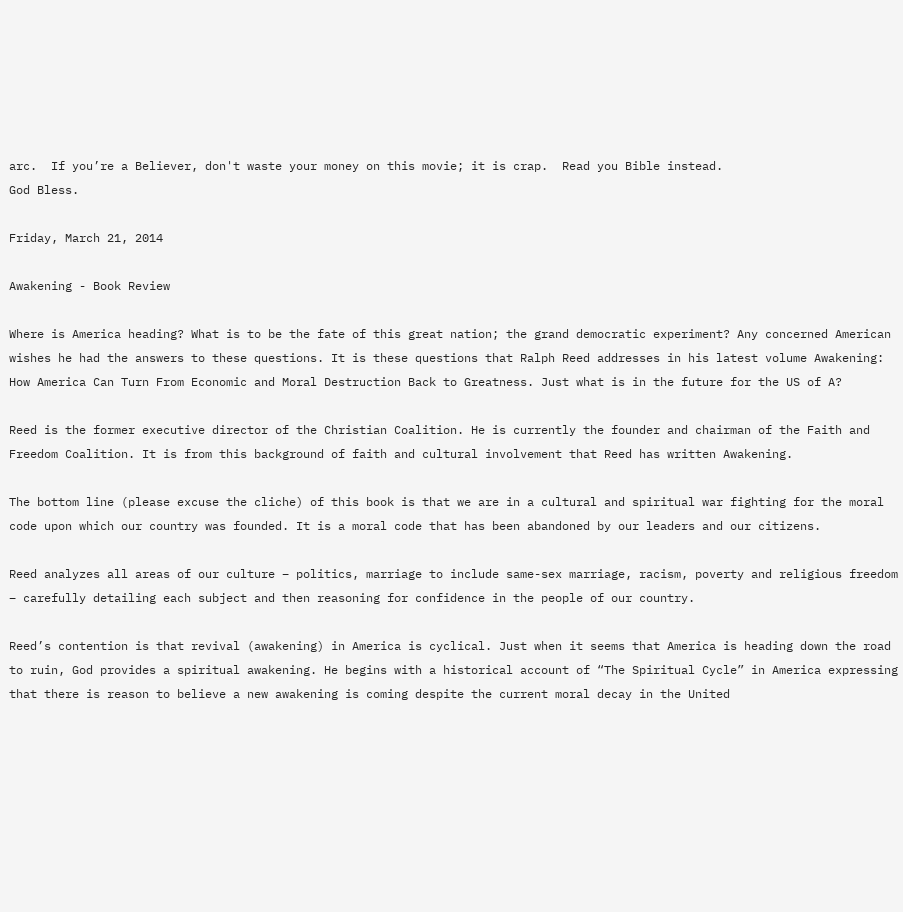arc.  If you’re a Believer, don't waste your money on this movie; it is crap.  Read you Bible instead.
God Bless.

Friday, March 21, 2014

Awakening - Book Review

Where is America heading? What is to be the fate of this great nation; the grand democratic experiment? Any concerned American wishes he had the answers to these questions. It is these questions that Ralph Reed addresses in his latest volume Awakening: How America Can Turn From Economic and Moral Destruction Back to Greatness. Just what is in the future for the US of A?

Reed is the former executive director of the Christian Coalition. He is currently the founder and chairman of the Faith and Freedom Coalition. It is from this background of faith and cultural involvement that Reed has written Awakening.

The bottom line (please excuse the cliche) of this book is that we are in a cultural and spiritual war fighting for the moral code upon which our country was founded. It is a moral code that has been abandoned by our leaders and our citizens.

Reed analyzes all areas of our culture – politics, marriage to include same-sex marriage, racism, poverty and religious freedom – carefully detailing each subject and then reasoning for confidence in the people of our country.

Reed’s contention is that revival (awakening) in America is cyclical. Just when it seems that America is heading down the road to ruin, God provides a spiritual awakening. He begins with a historical account of “The Spiritual Cycle” in America expressing that there is reason to believe a new awakening is coming despite the current moral decay in the United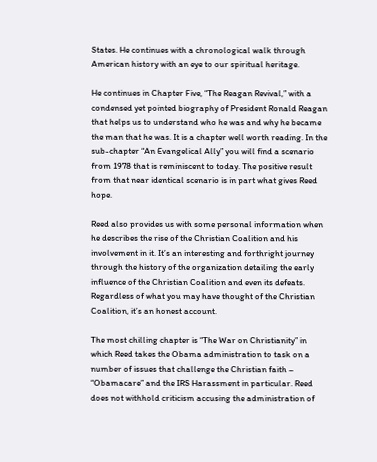States. He continues with a chronological walk through American history with an eye to our spiritual heritage.

He continues in Chapter Five, “The Reagan Revival,” with a condensed yet pointed biography of President Ronald Reagan that helps us to understand who he was and why he became the man that he was. It is a chapter well worth reading. In the sub-chapter “An Evangelical Ally” you will find a scenario from 1978 that is reminiscent to today. The positive result from that near identical scenario is in part what gives Reed hope.

Reed also provides us with some personal information when he describes the rise of the Christian Coalition and his involvement in it. It’s an interesting and forthright journey through the history of the organization detailing the early influence of the Christian Coalition and even its defeats. Regardless of what you may have thought of the Christian Coalition, it’s an honest account.

The most chilling chapter is “The War on Christianity” in which Reed takes the Obama administration to task on a number of issues that challenge the Christian faith – “Obamacare” and the IRS Harassment in particular. Reed does not withhold criticism accusing the administration of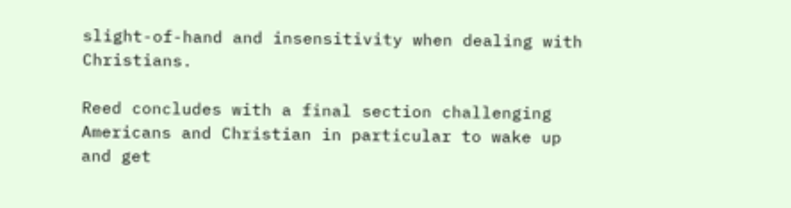slight-of-hand and insensitivity when dealing with Christians.

Reed concludes with a final section challenging Americans and Christian in particular to wake up and get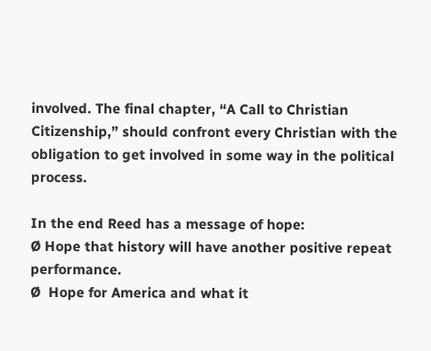involved. The final chapter, “A Call to Christian Citizenship,” should confront every Christian with the obligation to get involved in some way in the political process.

In the end Reed has a message of hope:
Ø Hope that history will have another positive repeat performance.
Ø  Hope for America and what it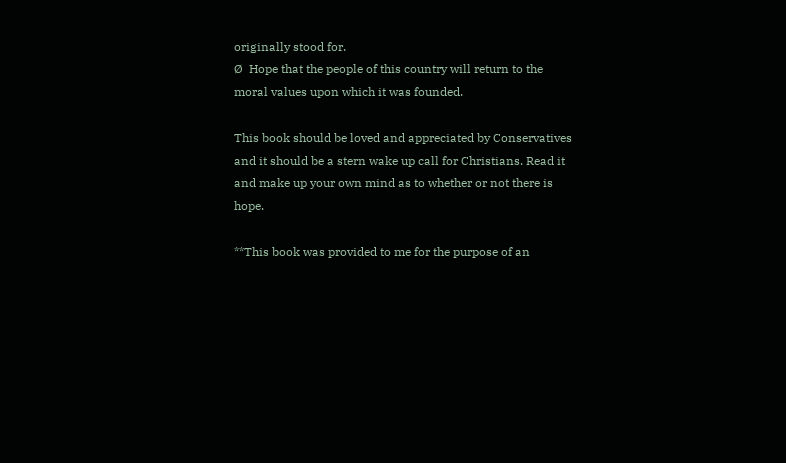originally stood for.
Ø  Hope that the people of this country will return to the moral values upon which it was founded.

This book should be loved and appreciated by Conservatives and it should be a stern wake up call for Christians. Read it and make up your own mind as to whether or not there is hope.

**This book was provided to me for the purpose of an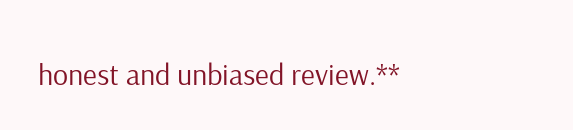honest and unbiased review.**